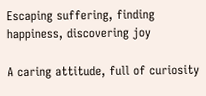Escaping suffering, finding happiness, discovering joy

A caring attitude, full of curiosity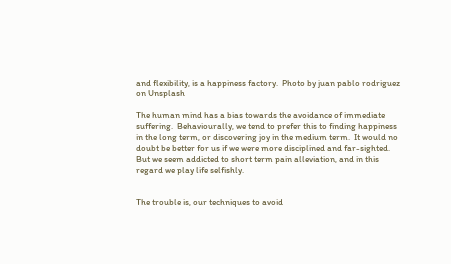and flexibility, is a happiness factory.  Photo by juan pablo rodriguez on Unsplash

The human mind has a bias towards the avoidance of immediate suffering.  Behaviourally, we tend to prefer this to finding happiness in the long term, or discovering joy in the medium term.  It would no doubt be better for us if we were more disciplined and far-sighted.  But we seem addicted to short term pain alleviation, and in this regard we play life selfishly.


The trouble is, our techniques to avoid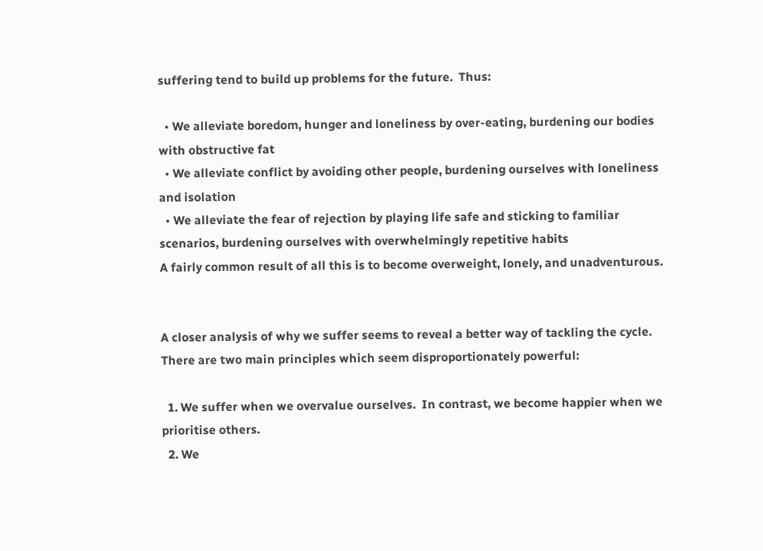suffering tend to build up problems for the future.  Thus:

  • We alleviate boredom, hunger and loneliness by over-eating, burdening our bodies with obstructive fat
  • We alleviate conflict by avoiding other people, burdening ourselves with loneliness and isolation
  • We alleviate the fear of rejection by playing life safe and sticking to familiar scenarios, burdening ourselves with overwhelmingly repetitive habits
A fairly common result of all this is to become overweight, lonely, and unadventurous.


A closer analysis of why we suffer seems to reveal a better way of tackling the cycle.  There are two main principles which seem disproportionately powerful:

  1. We suffer when we overvalue ourselves.  In contrast, we become happier when we prioritise others.
  2. We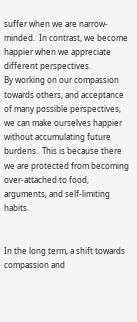suffer when we are narrow-minded.  In contrast, we become happier when we appreciate different perspectives.
By working on our compassion towards others, and acceptance of many possible perspectives, we can make ourselves happier without accumulating future burdens.  This is because there we are protected from becoming over-attached to food, arguments, and self-limiting habits.


In the long term, a shift towards compassion and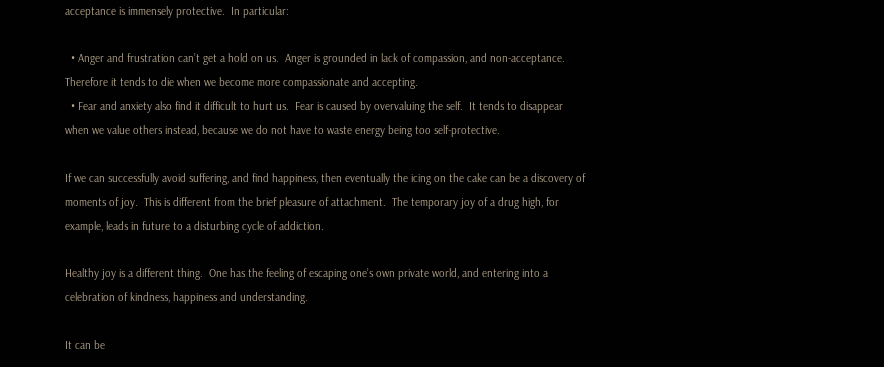acceptance is immensely protective.  In particular:

  • Anger and frustration can’t get a hold on us.  Anger is grounded in lack of compassion, and non-acceptance.  Therefore it tends to die when we become more compassionate and accepting.
  • Fear and anxiety also find it difficult to hurt us.  Fear is caused by overvaluing the self.  It tends to disappear when we value others instead, because we do not have to waste energy being too self-protective.

If we can successfully avoid suffering, and find happiness, then eventually the icing on the cake can be a discovery of moments of joy.  This is different from the brief pleasure of attachment.  The temporary joy of a drug high, for example, leads in future to a disturbing cycle of addiction.

Healthy joy is a different thing.  One has the feeling of escaping one’s own private world, and entering into a celebration of kindness, happiness and understanding.

It can be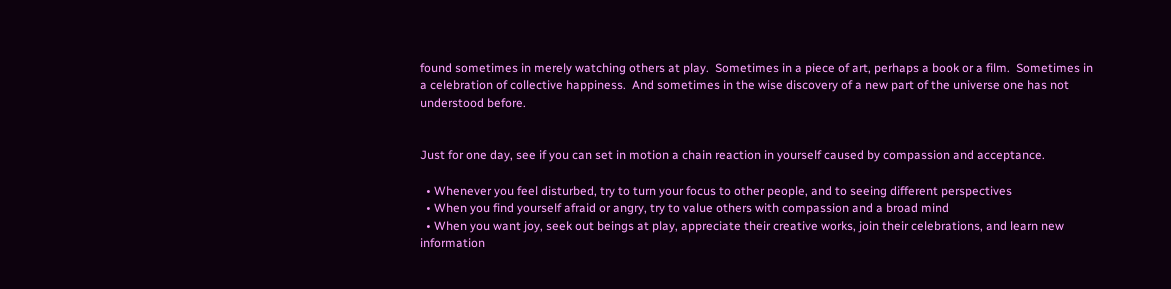found sometimes in merely watching others at play.  Sometimes in a piece of art, perhaps a book or a film.  Sometimes in a celebration of collective happiness.  And sometimes in the wise discovery of a new part of the universe one has not understood before.


Just for one day, see if you can set in motion a chain reaction in yourself caused by compassion and acceptance.

  • Whenever you feel disturbed, try to turn your focus to other people, and to seeing different perspectives
  • When you find yourself afraid or angry, try to value others with compassion and a broad mind
  • When you want joy, seek out beings at play, appreciate their creative works, join their celebrations, and learn new information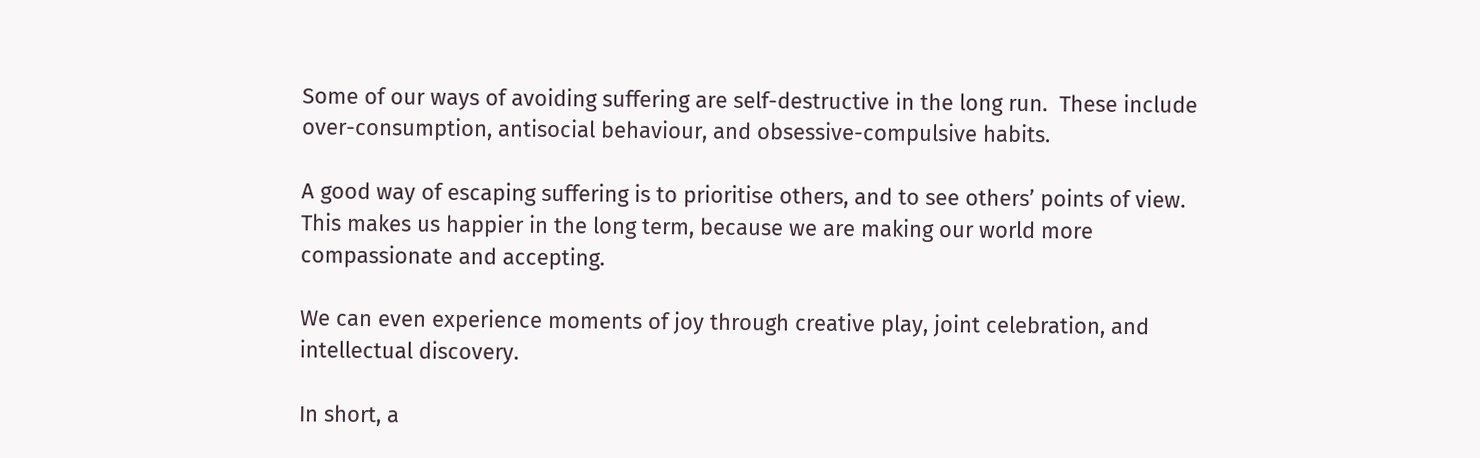Some of our ways of avoiding suffering are self-destructive in the long run.  These include over-consumption, antisocial behaviour, and obsessive-compulsive habits.

A good way of escaping suffering is to prioritise others, and to see others’ points of view.  This makes us happier in the long term, because we are making our world more compassionate and accepting.

We can even experience moments of joy through creative play, joint celebration, and intellectual discovery.

In short, a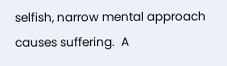selfish, narrow mental approach causes suffering.  A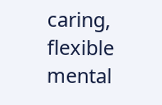caring, flexible mental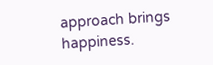approach brings happiness.